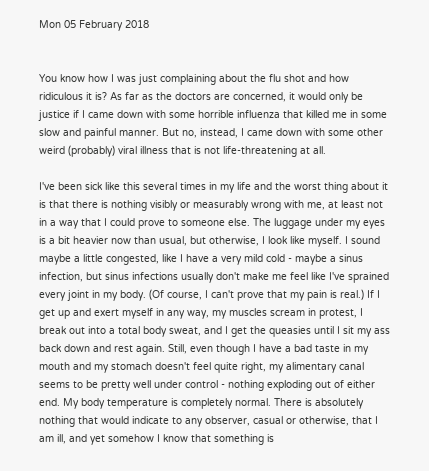Mon 05 February 2018


You know how I was just complaining about the flu shot and how ridiculous it is? As far as the doctors are concerned, it would only be justice if I came down with some horrible influenza that killed me in some slow and painful manner. But no, instead, I came down with some other weird (probably) viral illness that is not life-threatening at all.

I've been sick like this several times in my life and the worst thing about it is that there is nothing visibly or measurably wrong with me, at least not in a way that I could prove to someone else. The luggage under my eyes is a bit heavier now than usual, but otherwise, I look like myself. I sound maybe a little congested, like I have a very mild cold - maybe a sinus infection, but sinus infections usually don't make me feel like I've sprained every joint in my body. (Of course, I can't prove that my pain is real.) If I get up and exert myself in any way, my muscles scream in protest, I break out into a total body sweat, and I get the queasies until I sit my ass back down and rest again. Still, even though I have a bad taste in my mouth and my stomach doesn't feel quite right, my alimentary canal seems to be pretty well under control - nothing exploding out of either end. My body temperature is completely normal. There is absolutely nothing that would indicate to any observer, casual or otherwise, that I am ill, and yet somehow I know that something is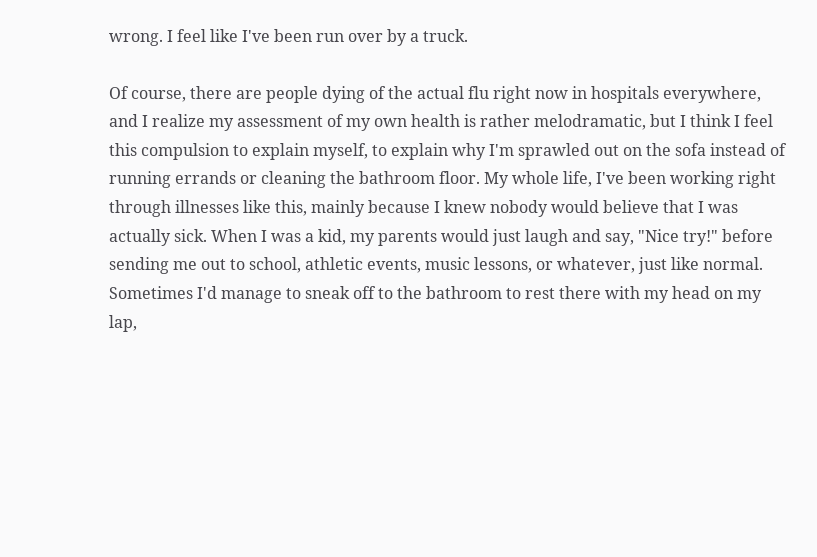wrong. I feel like I've been run over by a truck.

Of course, there are people dying of the actual flu right now in hospitals everywhere, and I realize my assessment of my own health is rather melodramatic, but I think I feel this compulsion to explain myself, to explain why I'm sprawled out on the sofa instead of running errands or cleaning the bathroom floor. My whole life, I've been working right through illnesses like this, mainly because I knew nobody would believe that I was actually sick. When I was a kid, my parents would just laugh and say, "Nice try!" before sending me out to school, athletic events, music lessons, or whatever, just like normal. Sometimes I'd manage to sneak off to the bathroom to rest there with my head on my lap,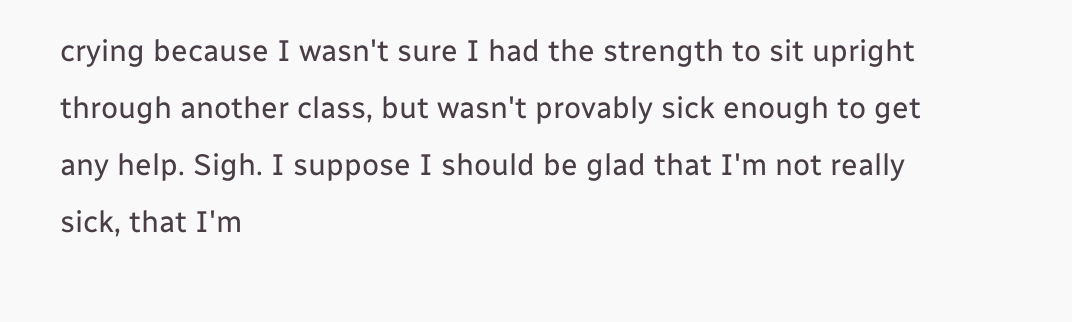crying because I wasn't sure I had the strength to sit upright through another class, but wasn't provably sick enough to get any help. Sigh. I suppose I should be glad that I'm not really sick, that I'm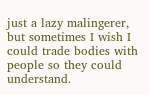just a lazy malingerer, but sometimes I wish I could trade bodies with people so they could understand.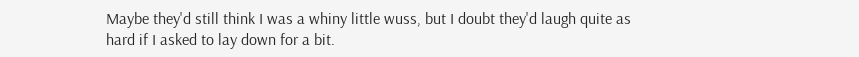Maybe they'd still think I was a whiny little wuss, but I doubt they'd laugh quite as hard if I asked to lay down for a bit.